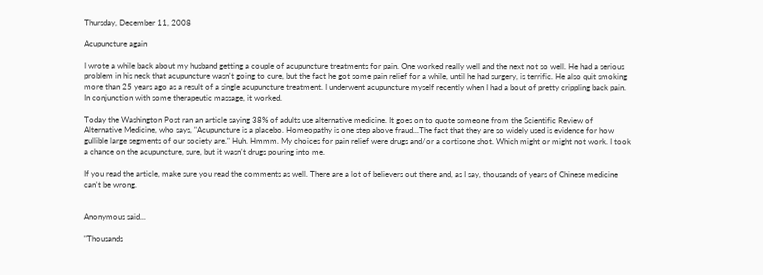Thursday, December 11, 2008

Acupuncture again

I wrote a while back about my husband getting a couple of acupuncture treatments for pain. One worked really well and the next not so well. He had a serious problem in his neck that acupuncture wasn't going to cure, but the fact he got some pain relief for a while, until he had surgery, is terrific. He also quit smoking more than 25 years ago as a result of a single acupuncture treatment. I underwent acupuncture myself recently when I had a bout of pretty crippling back pain. In conjunction with some therapeutic massage, it worked.

Today the Washington Post ran an article saying 38% of adults use alternative medicine. It goes on to quote someone from the Scientific Review of Alternative Medicine, who says, "Acupuncture is a placebo. Homeopathy is one step above fraud...The fact that they are so widely used is evidence for how gullible large segments of our society are." Huh. Hmmm. My choices for pain relief were drugs and/or a cortisone shot. Which might or might not work. I took a chance on the acupuncture, sure, but it wasn't drugs pouring into me.

If you read the article, make sure you read the comments as well. There are a lot of believers out there and, as I say, thousands of years of Chinese medicine can't be wrong.


Anonymous said...

"Thousands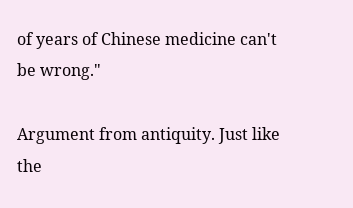of years of Chinese medicine can't be wrong."

Argument from antiquity. Just like the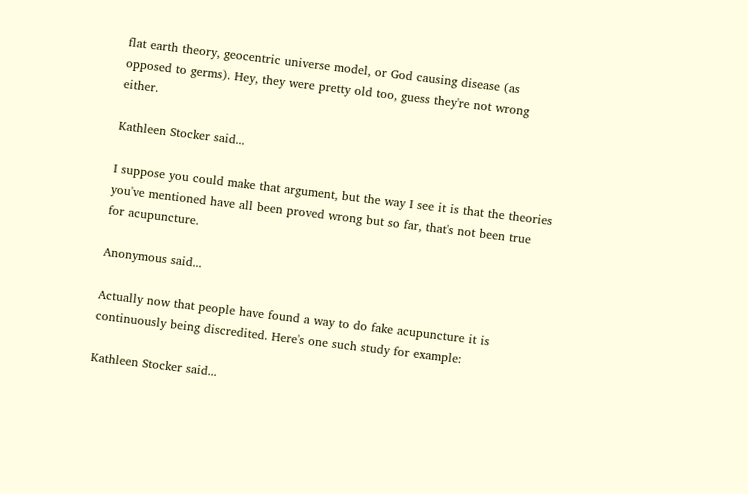flat earth theory, geocentric universe model, or God causing disease (as opposed to germs). Hey, they were pretty old too, guess they're not wrong either.

Kathleen Stocker said...

I suppose you could make that argument, but the way I see it is that the theories you've mentioned have all been proved wrong but so far, that's not been true for acupuncture.

Anonymous said...

Actually now that people have found a way to do fake acupuncture it is continuously being discredited. Here's one such study for example:

Kathleen Stocker said...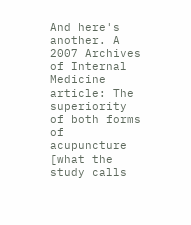And here's another. A 2007 Archives of Internal Medicine article: The superiority of both forms of acupuncture [what the study calls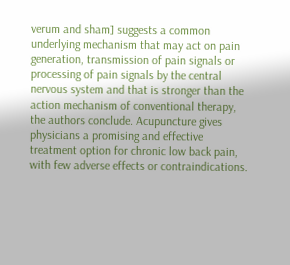verum and sham] suggests a common underlying mechanism that may act on pain generation, transmission of pain signals or processing of pain signals by the central nervous system and that is stronger than the action mechanism of conventional therapy, the authors conclude. Acupuncture gives physicians a promising and effective treatment option for chronic low back pain, with few adverse effects or contraindications.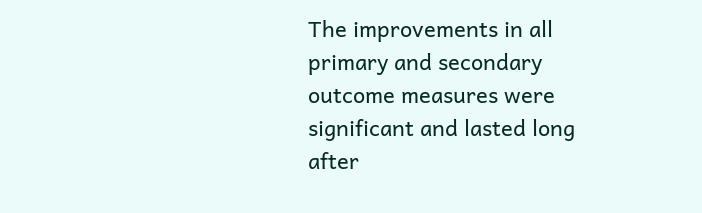The improvements in all primary and secondary outcome measures were significant and lasted long after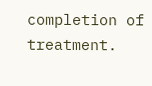completion of treatment.